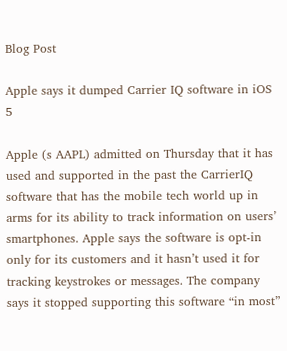Blog Post

Apple says it dumped Carrier IQ software in iOS 5

Apple (s AAPL) admitted on Thursday that it has used and supported in the past the CarrierIQ software that has the mobile tech world up in arms for its ability to track information on users’ smartphones. Apple says the software is opt-in only for its customers and it hasn’t used it for tracking keystrokes or messages. The company says it stopped supporting this software “in most”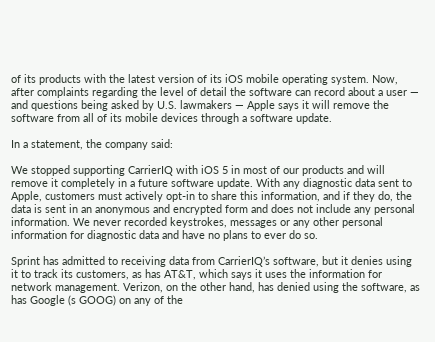of its products with the latest version of its iOS mobile operating system. Now, after complaints regarding the level of detail the software can record about a user — and questions being asked by U.S. lawmakers — Apple says it will remove the software from all of its mobile devices through a software update.

In a statement, the company said:

We stopped supporting CarrierIQ with iOS 5 in most of our products and will remove it completely in a future software update. With any diagnostic data sent to Apple, customers must actively opt-in to share this information, and if they do, the data is sent in an anonymous and encrypted form and does not include any personal information. We never recorded keystrokes, messages or any other personal information for diagnostic data and have no plans to ever do so.

Sprint has admitted to receiving data from CarrierIQ’s software, but it denies using it to track its customers, as has AT&T, which says it uses the information for network management. Verizon, on the other hand, has denied using the software, as has Google (s GOOG) on any of the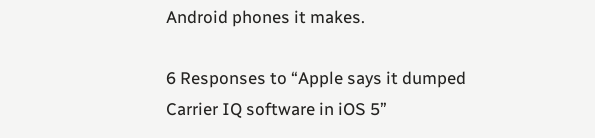Android phones it makes.

6 Responses to “Apple says it dumped Carrier IQ software in iOS 5”